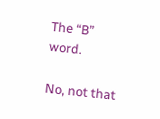The “B” word.

No, not that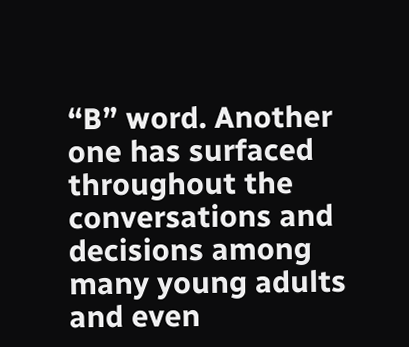“B” word. Another one has surfaced throughout the conversations and decisions among many young adults and even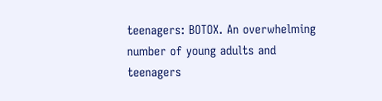teenagers: BOTOX. An overwhelming number of young adults and teenagers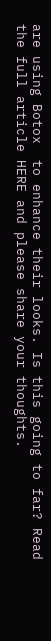are using Botox  to enhance their looks. Is this going to far? Read the full article HERE and please share your thoughts.